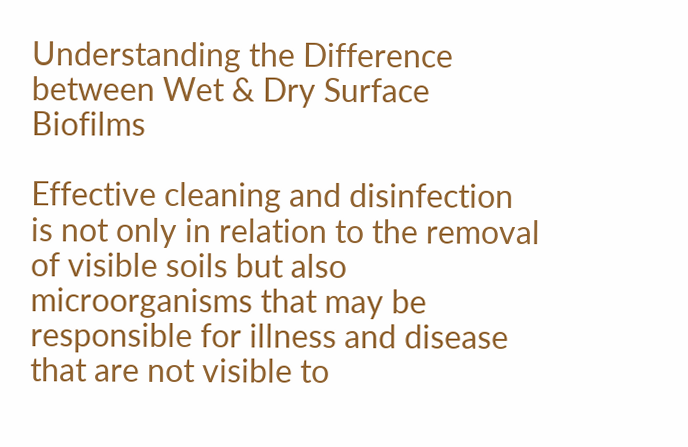Understanding the Difference between Wet & Dry Surface Biofilms

Effective cleaning and disinfection is not only in relation to the removal of visible soils but also microorganisms that may be responsible for illness and disease that are not visible to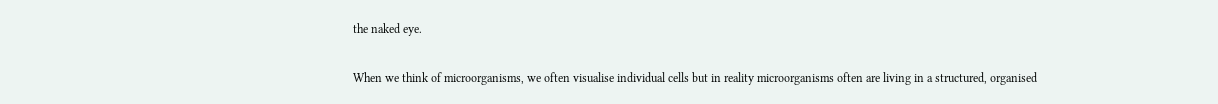the naked eye.

When we think of microorganisms, we often visualise individual cells but in reality microorganisms often are living in a structured, organised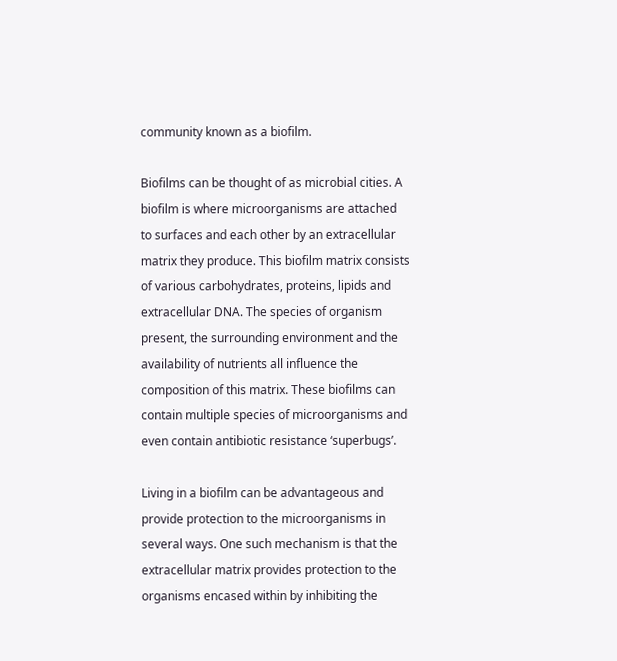community known as a biofilm.

Biofilms can be thought of as microbial cities. A biofilm is where microorganisms are attached to surfaces and each other by an extracellular matrix they produce. This biofilm matrix consists of various carbohydrates, proteins, lipids and extracellular DNA. The species of organism present, the surrounding environment and the availability of nutrients all influence the composition of this matrix. These biofilms can contain multiple species of microorganisms and even contain antibiotic resistance ‘superbugs’.

Living in a biofilm can be advantageous and provide protection to the microorganisms in several ways. One such mechanism is that the extracellular matrix provides protection to the organisms encased within by inhibiting the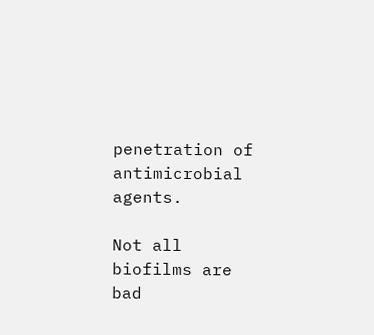penetration of antimicrobial agents.

Not all biofilms are bad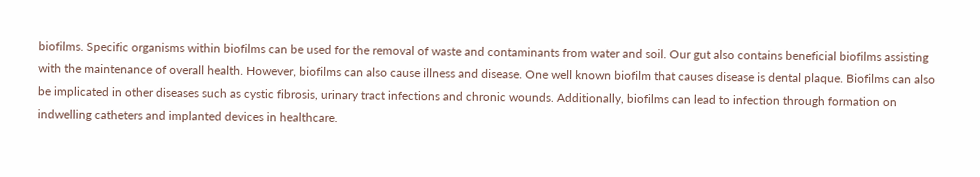biofilms. Specific organisms within biofilms can be used for the removal of waste and contaminants from water and soil. Our gut also contains beneficial biofilms assisting with the maintenance of overall health. However, biofilms can also cause illness and disease. One well known biofilm that causes disease is dental plaque. Biofilms can also be implicated in other diseases such as cystic fibrosis, urinary tract infections and chronic wounds. Additionally, biofilms can lead to infection through formation on indwelling catheters and implanted devices in healthcare.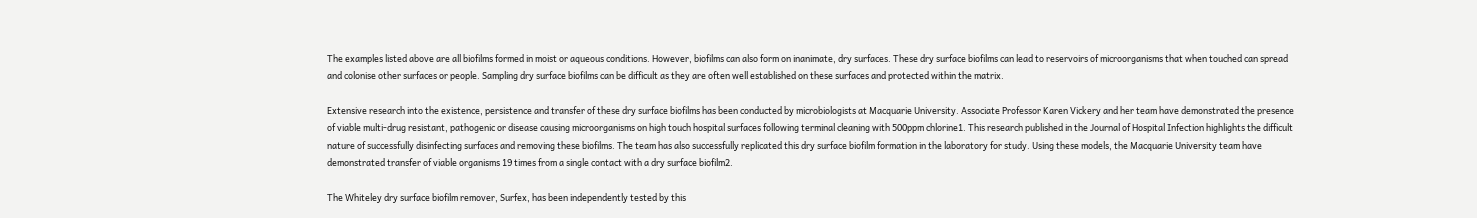The examples listed above are all biofilms formed in moist or aqueous conditions. However, biofilms can also form on inanimate, dry surfaces. These dry surface biofilms can lead to reservoirs of microorganisms that when touched can spread and colonise other surfaces or people. Sampling dry surface biofilms can be difficult as they are often well established on these surfaces and protected within the matrix.

Extensive research into the existence, persistence and transfer of these dry surface biofilms has been conducted by microbiologists at Macquarie University. Associate Professor Karen Vickery and her team have demonstrated the presence of viable multi-drug resistant, pathogenic or disease causing microorganisms on high touch hospital surfaces following terminal cleaning with 500ppm chlorine1. This research published in the Journal of Hospital Infection highlights the difficult nature of successfully disinfecting surfaces and removing these biofilms. The team has also successfully replicated this dry surface biofilm formation in the laboratory for study. Using these models, the Macquarie University team have demonstrated transfer of viable organisms 19 times from a single contact with a dry surface biofilm2.

The Whiteley dry surface biofilm remover, Surfex, has been independently tested by this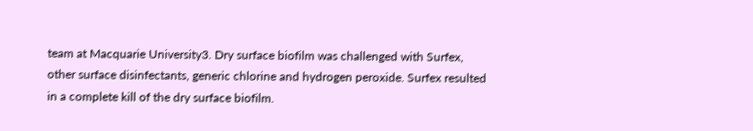team at Macquarie University3. Dry surface biofilm was challenged with Surfex, other surface disinfectants, generic chlorine and hydrogen peroxide. Surfex resulted in a complete kill of the dry surface biofilm.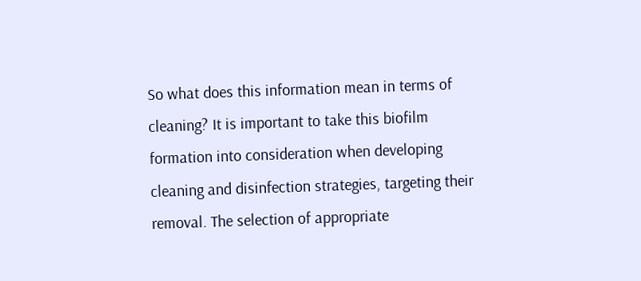So what does this information mean in terms of cleaning? It is important to take this biofilm formation into consideration when developing cleaning and disinfection strategies, targeting their removal. The selection of appropriate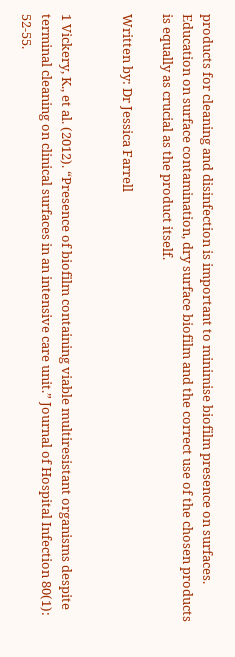products for cleaning and disinfection is important to minimise biofilm presence on surfaces. Education on surface contamination, dry surface biofilm and the correct use of the chosen products is equally as crucial as the product itself.

Written by: Dr Jessica Farrell


1 Vickery, K., et al. (2012). “Presence of biofilm containing viable multiresistant organisms despite terminal cleaning on clinical surfaces in an intensive care unit.” Journal of Hospital Infection 80(1): 52-55.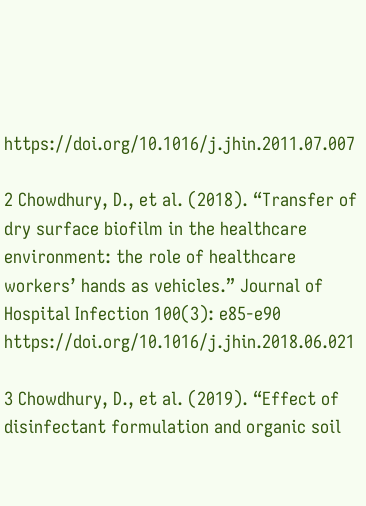https://doi.org/10.1016/j.jhin.2011.07.007

2 Chowdhury, D., et al. (2018). “Transfer of dry surface biofilm in the healthcare environment: the role of healthcare workers’ hands as vehicles.” Journal of Hospital Infection 100(3): e85-e90   https://doi.org/10.1016/j.jhin.2018.06.021

3 Chowdhury, D., et al. (2019). “Effect of disinfectant formulation and organic soil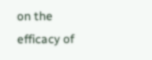on the efficacy of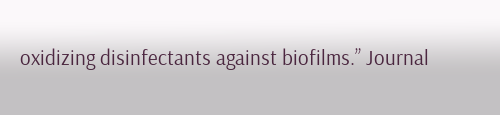oxidizing disinfectants against biofilms.” Journal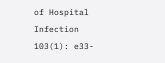of Hospital Infection 103(1): e33-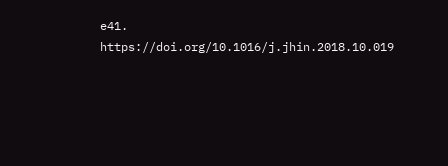e41.   https://doi.org/10.1016/j.jhin.2018.10.019